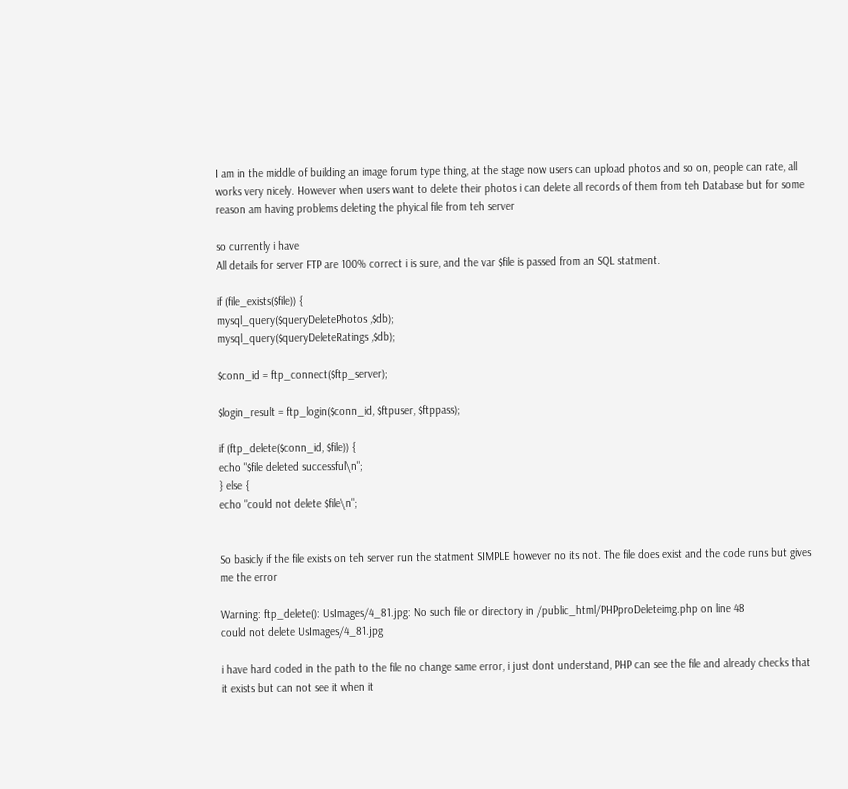I am in the middle of building an image forum type thing, at the stage now users can upload photos and so on, people can rate, all works very nicely. However when users want to delete their photos i can delete all records of them from teh Database but for some reason am having problems deleting the phyical file from teh server

so currently i have
All details for server FTP are 100% correct i is sure, and the var $file is passed from an SQL statment.

if (file_exists($file)) {
mysql_query($queryDeletePhotos ,$db);
mysql_query($queryDeleteRatings ,$db);

$conn_id = ftp_connect($ftp_server);

$login_result = ftp_login($conn_id, $ftpuser, $ftppass);

if (ftp_delete($conn_id, $file)) {
echo "$file deleted successful\n";
} else {
echo "could not delete $file\n";


So basicly if the file exists on teh server run the statment SIMPLE however no its not. The file does exist and the code runs but gives me the error

Warning: ftp_delete(): UsImages/4_81.jpg: No such file or directory in /public_html/PHPproDeleteimg.php on line 48
could not delete UsImages/4_81.jpg

i have hard coded in the path to the file no change same error, i just dont understand, PHP can see the file and already checks that it exists but can not see it when it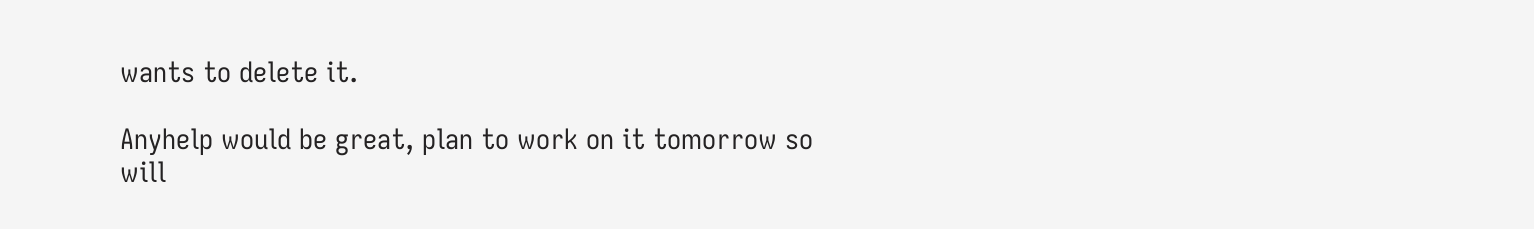wants to delete it.

Anyhelp would be great, plan to work on it tomorrow so will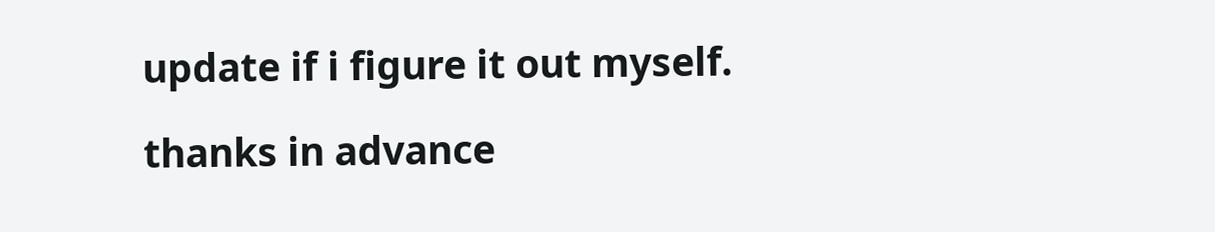update if i figure it out myself.

thanks in advance